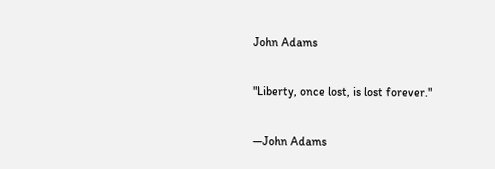John Adams

"Liberty, once lost, is lost forever."

—John Adams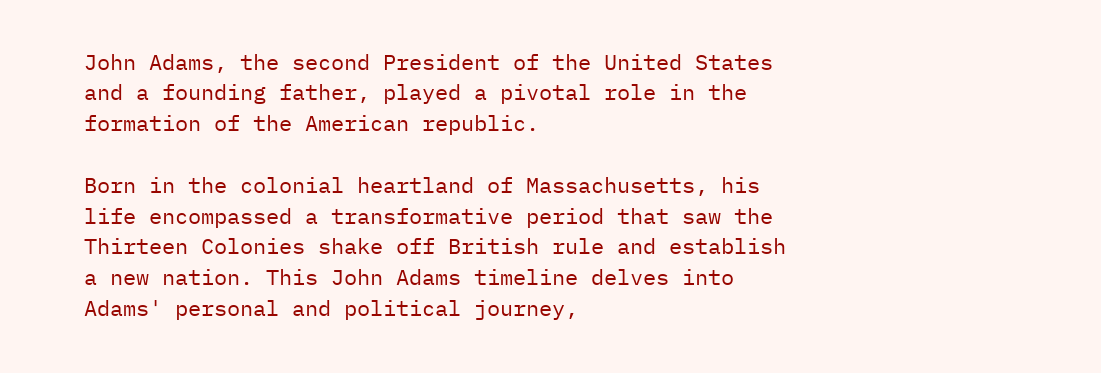John Adams, the second President of the United States and a founding father, played a pivotal role in the formation of the American republic.

Born in the colonial heartland of Massachusetts, his life encompassed a transformative period that saw the Thirteen Colonies shake off British rule and establish a new nation. This John Adams timeline delves into Adams' personal and political journey,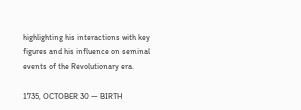highlighting his interactions with key figures and his influence on seminal events of the Revolutionary era.

1735, OCTOBER 30 — BIRTH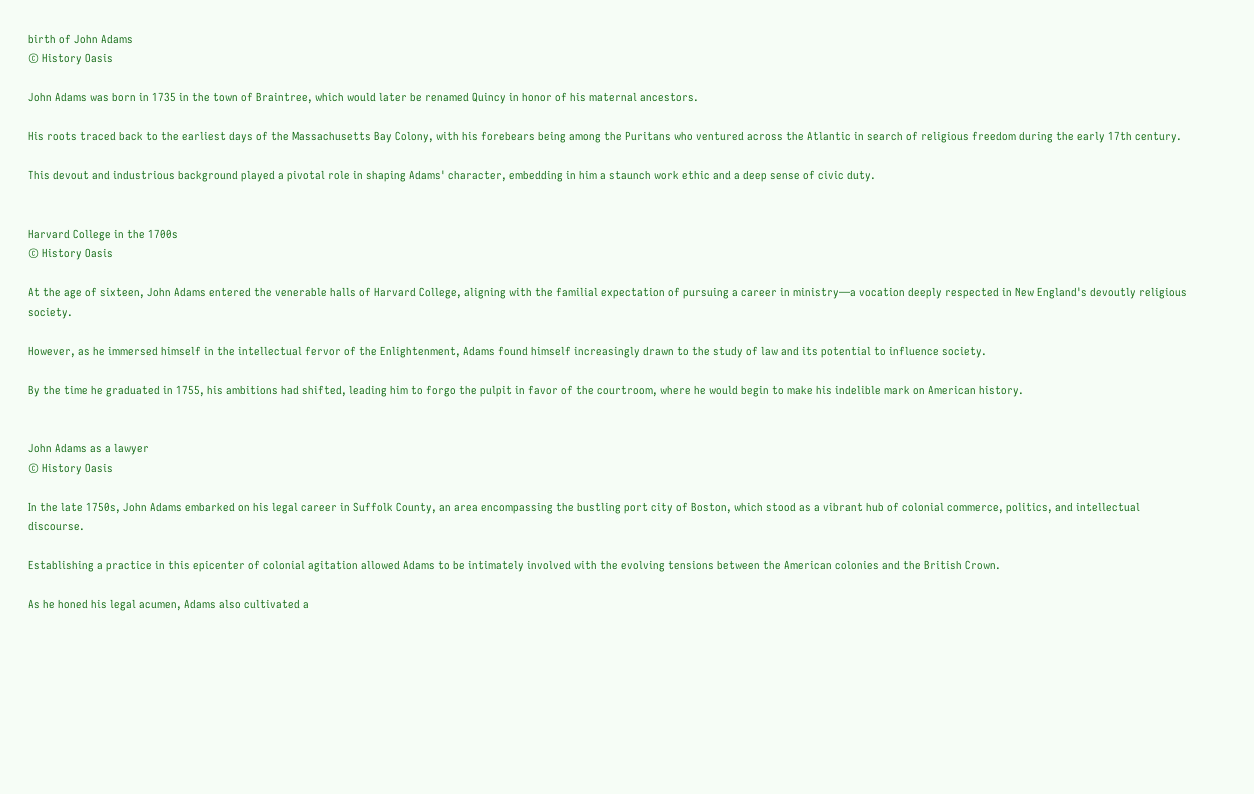birth of John Adams
© History Oasis

John Adams was born in 1735 in the town of Braintree, which would later be renamed Quincy in honor of his maternal ancestors.

His roots traced back to the earliest days of the Massachusetts Bay Colony, with his forebears being among the Puritans who ventured across the Atlantic in search of religious freedom during the early 17th century.

This devout and industrious background played a pivotal role in shaping Adams' character, embedding in him a staunch work ethic and a deep sense of civic duty.


Harvard College in the 1700s
© History Oasis

At the age of sixteen, John Adams entered the venerable halls of Harvard College, aligning with the familial expectation of pursuing a career in ministry—a vocation deeply respected in New England's devoutly religious society.

However, as he immersed himself in the intellectual fervor of the Enlightenment, Adams found himself increasingly drawn to the study of law and its potential to influence society.

By the time he graduated in 1755, his ambitions had shifted, leading him to forgo the pulpit in favor of the courtroom, where he would begin to make his indelible mark on American history.


John Adams as a lawyer
© History Oasis

In the late 1750s, John Adams embarked on his legal career in Suffolk County, an area encompassing the bustling port city of Boston, which stood as a vibrant hub of colonial commerce, politics, and intellectual discourse.

Establishing a practice in this epicenter of colonial agitation allowed Adams to be intimately involved with the evolving tensions between the American colonies and the British Crown.

As he honed his legal acumen, Adams also cultivated a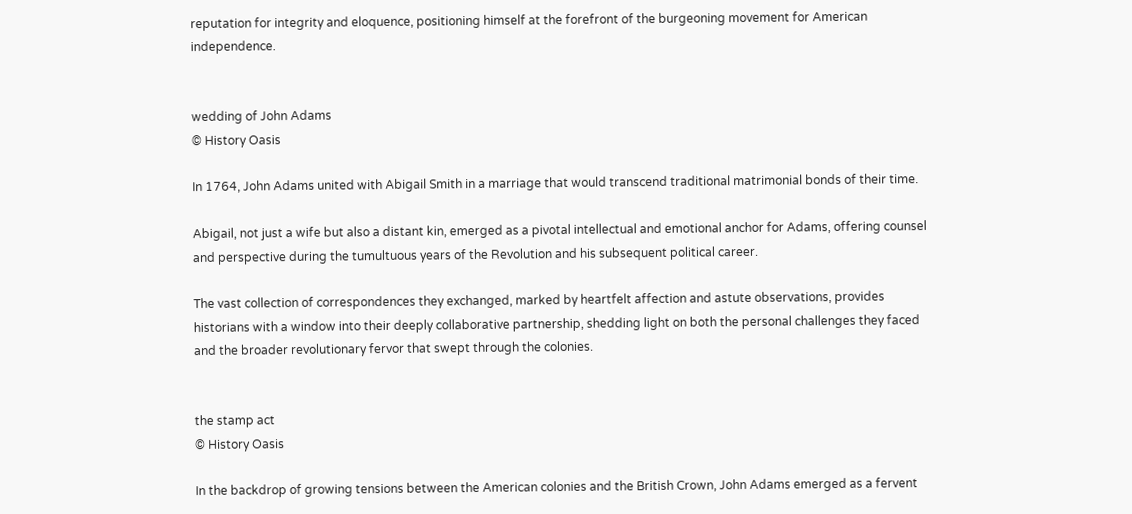reputation for integrity and eloquence, positioning himself at the forefront of the burgeoning movement for American independence.


wedding of John Adams
© History Oasis

In 1764, John Adams united with Abigail Smith in a marriage that would transcend traditional matrimonial bonds of their time.

Abigail, not just a wife but also a distant kin, emerged as a pivotal intellectual and emotional anchor for Adams, offering counsel and perspective during the tumultuous years of the Revolution and his subsequent political career.

The vast collection of correspondences they exchanged, marked by heartfelt affection and astute observations, provides historians with a window into their deeply collaborative partnership, shedding light on both the personal challenges they faced and the broader revolutionary fervor that swept through the colonies.


the stamp act
© History Oasis

In the backdrop of growing tensions between the American colonies and the British Crown, John Adams emerged as a fervent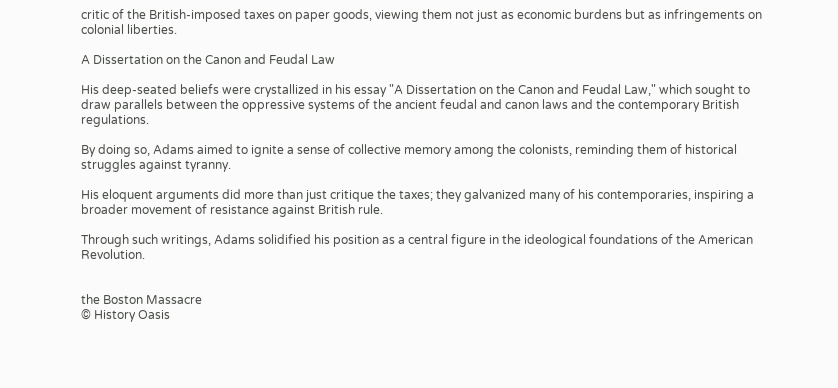critic of the British-imposed taxes on paper goods, viewing them not just as economic burdens but as infringements on colonial liberties.

A Dissertation on the Canon and Feudal Law

His deep-seated beliefs were crystallized in his essay "A Dissertation on the Canon and Feudal Law," which sought to draw parallels between the oppressive systems of the ancient feudal and canon laws and the contemporary British regulations.

By doing so, Adams aimed to ignite a sense of collective memory among the colonists, reminding them of historical struggles against tyranny.

His eloquent arguments did more than just critique the taxes; they galvanized many of his contemporaries, inspiring a broader movement of resistance against British rule.

Through such writings, Adams solidified his position as a central figure in the ideological foundations of the American Revolution.


the Boston Massacre
© History Oasis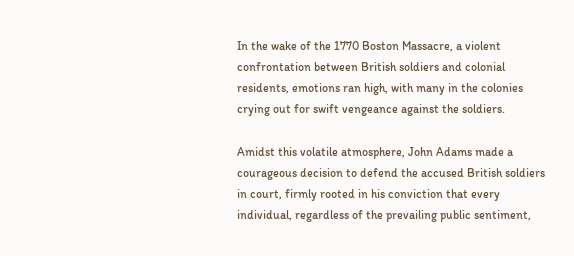In the wake of the 1770 Boston Massacre, a violent confrontation between British soldiers and colonial residents, emotions ran high, with many in the colonies crying out for swift vengeance against the soldiers.

Amidst this volatile atmosphere, John Adams made a courageous decision to defend the accused British soldiers in court, firmly rooted in his conviction that every individual, regardless of the prevailing public sentiment,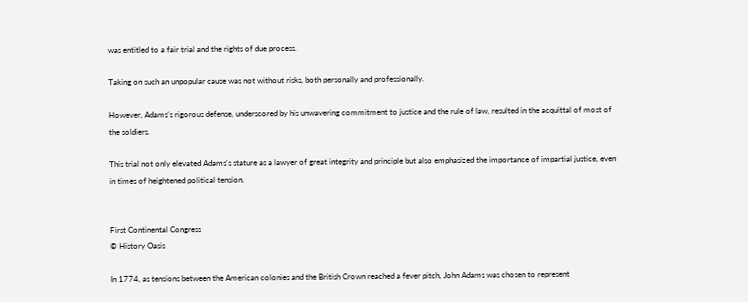was entitled to a fair trial and the rights of due process.

Taking on such an unpopular cause was not without risks, both personally and professionally.

However, Adams's rigorous defense, underscored by his unwavering commitment to justice and the rule of law, resulted in the acquittal of most of the soldiers.

This trial not only elevated Adams's stature as a lawyer of great integrity and principle but also emphasized the importance of impartial justice, even in times of heightened political tension.


First Continental Congress
© History Oasis

In 1774, as tensions between the American colonies and the British Crown reached a fever pitch, John Adams was chosen to represent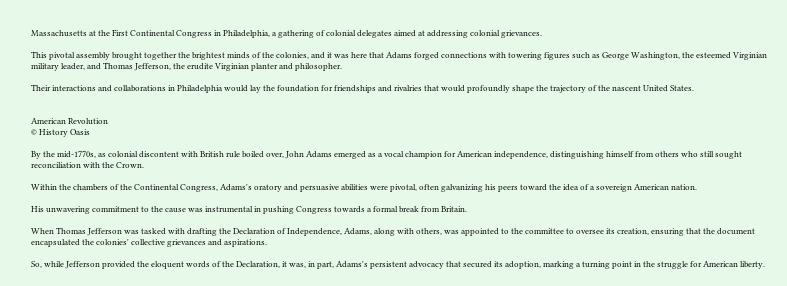Massachusetts at the First Continental Congress in Philadelphia, a gathering of colonial delegates aimed at addressing colonial grievances.

This pivotal assembly brought together the brightest minds of the colonies, and it was here that Adams forged connections with towering figures such as George Washington, the esteemed Virginian military leader, and Thomas Jefferson, the erudite Virginian planter and philosopher.

Their interactions and collaborations in Philadelphia would lay the foundation for friendships and rivalries that would profoundly shape the trajectory of the nascent United States.


American Revolution
© History Oasis

By the mid-1770s, as colonial discontent with British rule boiled over, John Adams emerged as a vocal champion for American independence, distinguishing himself from others who still sought reconciliation with the Crown.

Within the chambers of the Continental Congress, Adams's oratory and persuasive abilities were pivotal, often galvanizing his peers toward the idea of a sovereign American nation.

His unwavering commitment to the cause was instrumental in pushing Congress towards a formal break from Britain.

When Thomas Jefferson was tasked with drafting the Declaration of Independence, Adams, along with others, was appointed to the committee to oversee its creation, ensuring that the document encapsulated the colonies' collective grievances and aspirations.

So, while Jefferson provided the eloquent words of the Declaration, it was, in part, Adams's persistent advocacy that secured its adoption, marking a turning point in the struggle for American liberty.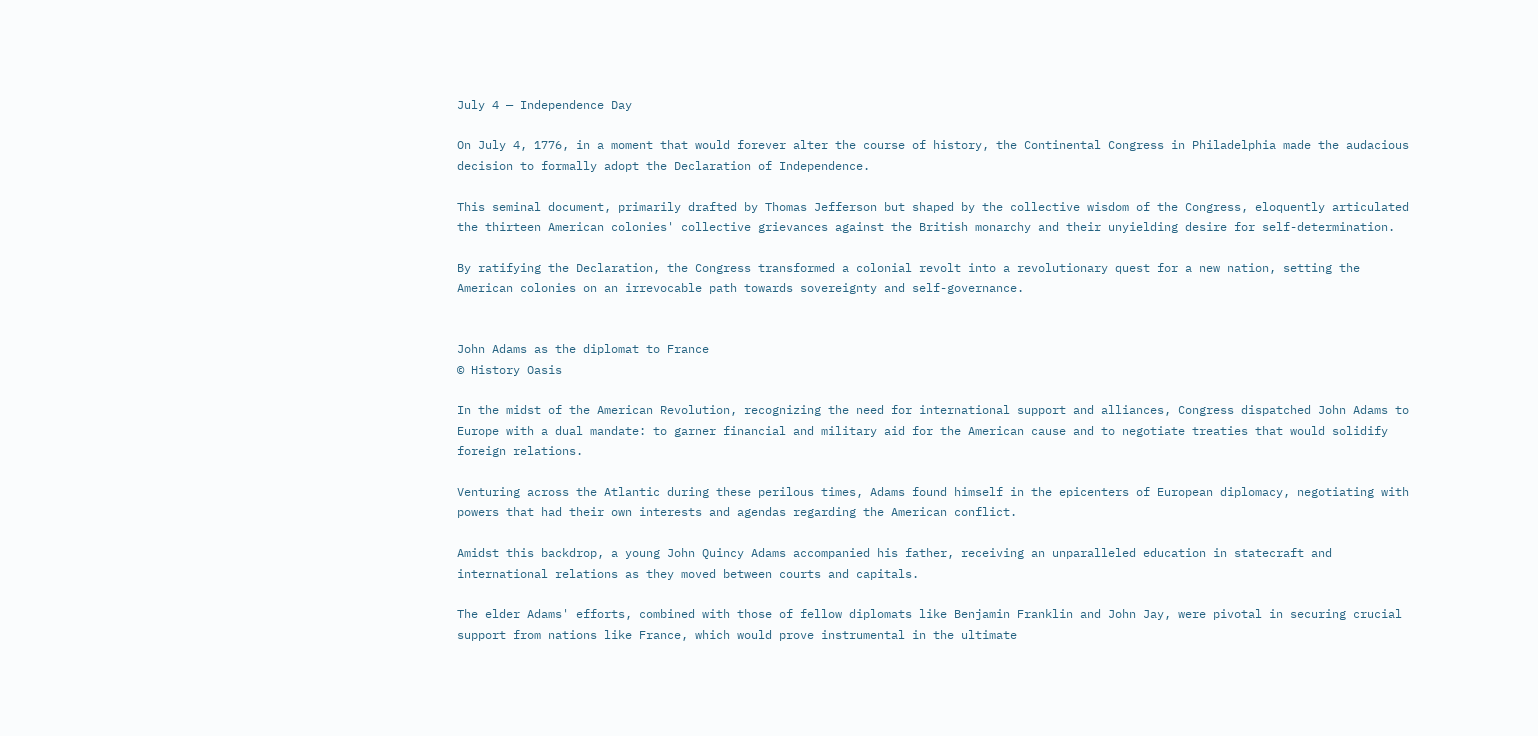July 4 — Independence Day

On July 4, 1776, in a moment that would forever alter the course of history, the Continental Congress in Philadelphia made the audacious decision to formally adopt the Declaration of Independence.

This seminal document, primarily drafted by Thomas Jefferson but shaped by the collective wisdom of the Congress, eloquently articulated the thirteen American colonies' collective grievances against the British monarchy and their unyielding desire for self-determination.

By ratifying the Declaration, the Congress transformed a colonial revolt into a revolutionary quest for a new nation, setting the American colonies on an irrevocable path towards sovereignty and self-governance.


John Adams as the diplomat to France
© History Oasis

In the midst of the American Revolution, recognizing the need for international support and alliances, Congress dispatched John Adams to Europe with a dual mandate: to garner financial and military aid for the American cause and to negotiate treaties that would solidify foreign relations.

Venturing across the Atlantic during these perilous times, Adams found himself in the epicenters of European diplomacy, negotiating with powers that had their own interests and agendas regarding the American conflict.

Amidst this backdrop, a young John Quincy Adams accompanied his father, receiving an unparalleled education in statecraft and international relations as they moved between courts and capitals.

The elder Adams' efforts, combined with those of fellow diplomats like Benjamin Franklin and John Jay, were pivotal in securing crucial support from nations like France, which would prove instrumental in the ultimate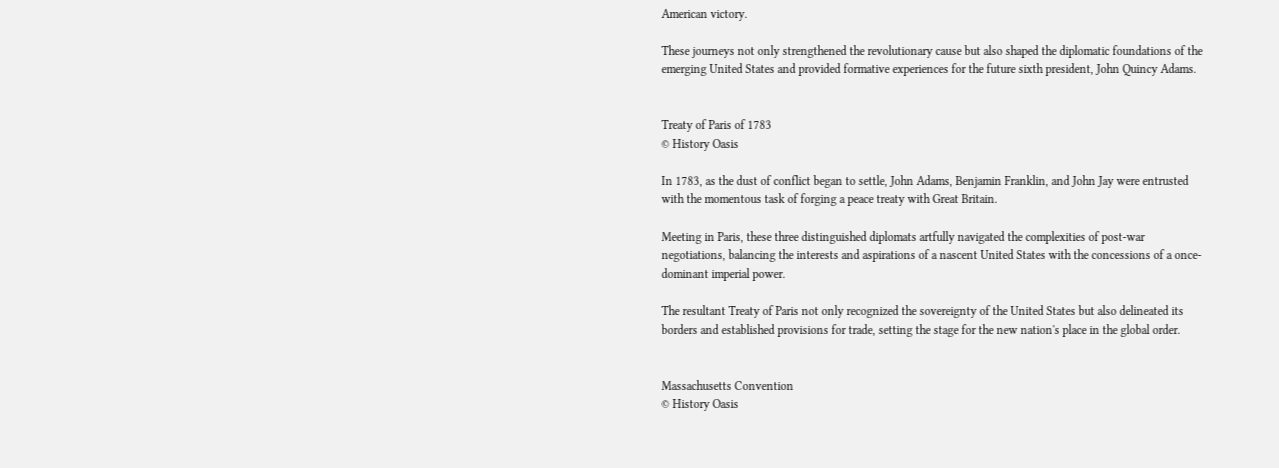American victory.

These journeys not only strengthened the revolutionary cause but also shaped the diplomatic foundations of the emerging United States and provided formative experiences for the future sixth president, John Quincy Adams.


Treaty of Paris of 1783
© History Oasis

In 1783, as the dust of conflict began to settle, John Adams, Benjamin Franklin, and John Jay were entrusted with the momentous task of forging a peace treaty with Great Britain.

Meeting in Paris, these three distinguished diplomats artfully navigated the complexities of post-war negotiations, balancing the interests and aspirations of a nascent United States with the concessions of a once-dominant imperial power.

The resultant Treaty of Paris not only recognized the sovereignty of the United States but also delineated its borders and established provisions for trade, setting the stage for the new nation's place in the global order.


Massachusetts Convention
© History Oasis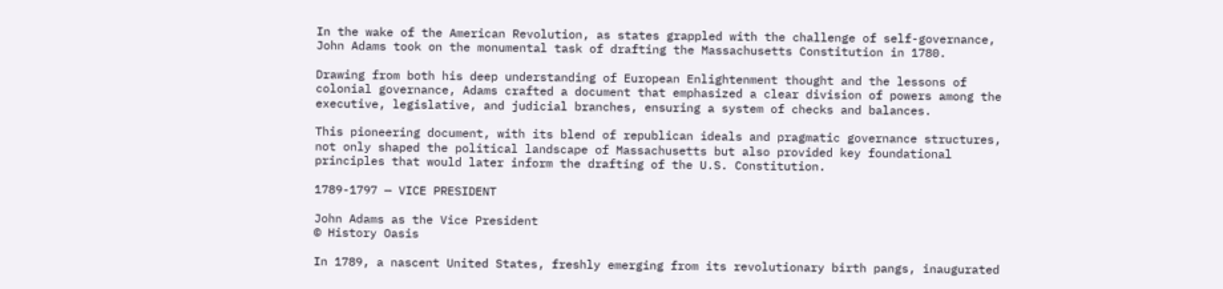In the wake of the American Revolution, as states grappled with the challenge of self-governance, John Adams took on the monumental task of drafting the Massachusetts Constitution in 1780.

Drawing from both his deep understanding of European Enlightenment thought and the lessons of colonial governance, Adams crafted a document that emphasized a clear division of powers among the executive, legislative, and judicial branches, ensuring a system of checks and balances.

This pioneering document, with its blend of republican ideals and pragmatic governance structures, not only shaped the political landscape of Massachusetts but also provided key foundational principles that would later inform the drafting of the U.S. Constitution.

1789-1797 — VICE PRESIDENT

John Adams as the Vice President
© History Oasis

In 1789, a nascent United States, freshly emerging from its revolutionary birth pangs, inaugurated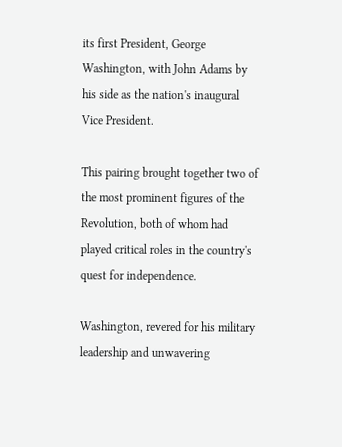its first President, George Washington, with John Adams by his side as the nation's inaugural Vice President.

This pairing brought together two of the most prominent figures of the Revolution, both of whom had played critical roles in the country's quest for independence.

Washington, revered for his military leadership and unwavering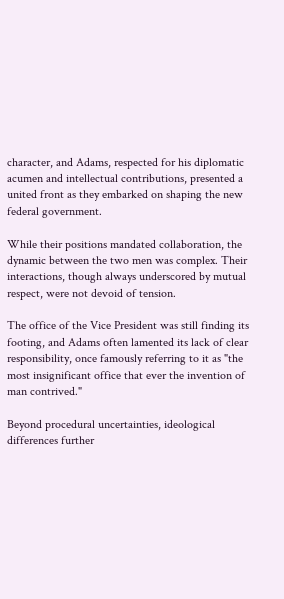character, and Adams, respected for his diplomatic acumen and intellectual contributions, presented a united front as they embarked on shaping the new federal government.

While their positions mandated collaboration, the dynamic between the two men was complex. Their interactions, though always underscored by mutual respect, were not devoid of tension.

The office of the Vice President was still finding its footing, and Adams often lamented its lack of clear responsibility, once famously referring to it as "the most insignificant office that ever the invention of man contrived."

Beyond procedural uncertainties, ideological differences further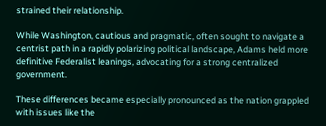strained their relationship.

While Washington, cautious and pragmatic, often sought to navigate a centrist path in a rapidly polarizing political landscape, Adams held more definitive Federalist leanings, advocating for a strong centralized government.

These differences became especially pronounced as the nation grappled with issues like the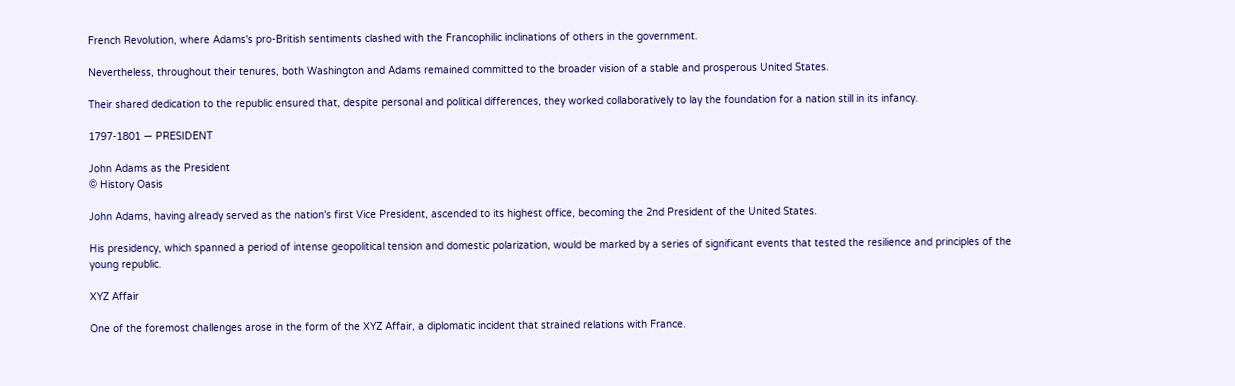French Revolution, where Adams's pro-British sentiments clashed with the Francophilic inclinations of others in the government.

Nevertheless, throughout their tenures, both Washington and Adams remained committed to the broader vision of a stable and prosperous United States.

Their shared dedication to the republic ensured that, despite personal and political differences, they worked collaboratively to lay the foundation for a nation still in its infancy.

1797-1801 — PRESIDENT

John Adams as the President
© History Oasis

John Adams, having already served as the nation's first Vice President, ascended to its highest office, becoming the 2nd President of the United States.

His presidency, which spanned a period of intense geopolitical tension and domestic polarization, would be marked by a series of significant events that tested the resilience and principles of the young republic.

XYZ Affair

One of the foremost challenges arose in the form of the XYZ Affair, a diplomatic incident that strained relations with France.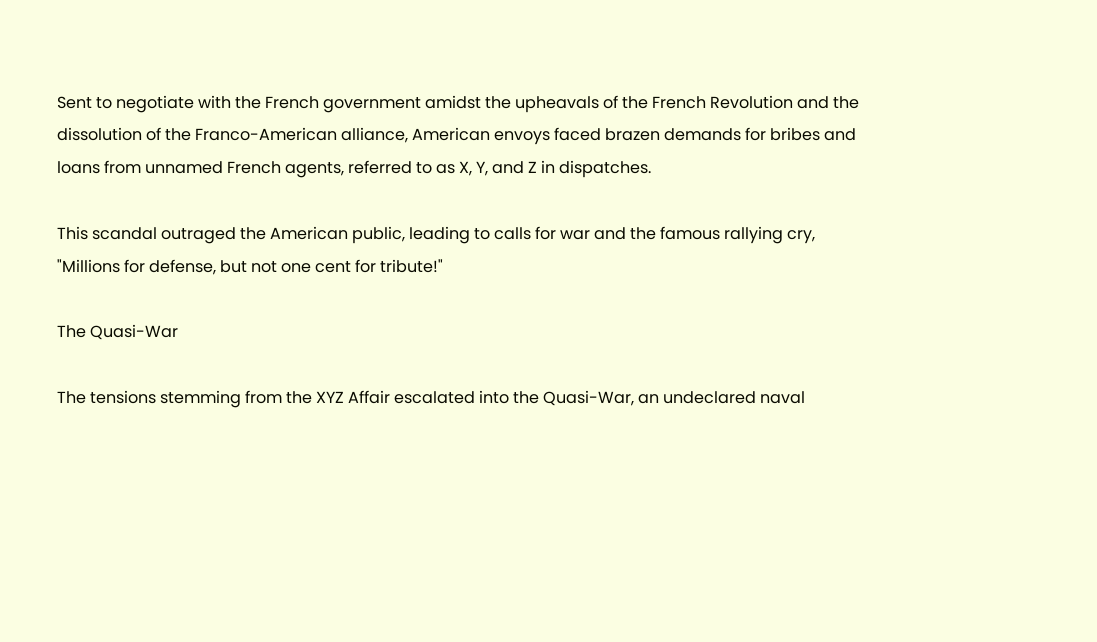Sent to negotiate with the French government amidst the upheavals of the French Revolution and the dissolution of the Franco-American alliance, American envoys faced brazen demands for bribes and loans from unnamed French agents, referred to as X, Y, and Z in dispatches.

This scandal outraged the American public, leading to calls for war and the famous rallying cry, "Millions for defense, but not one cent for tribute!"

The Quasi-War

The tensions stemming from the XYZ Affair escalated into the Quasi-War, an undeclared naval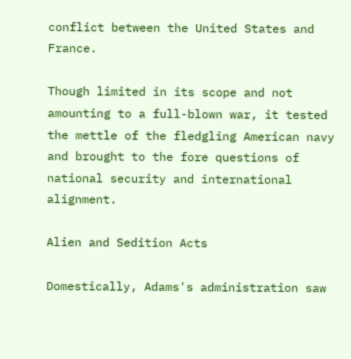conflict between the United States and France.

Though limited in its scope and not amounting to a full-blown war, it tested the mettle of the fledgling American navy and brought to the fore questions of national security and international alignment.

Alien and Sedition Acts

Domestically, Adams's administration saw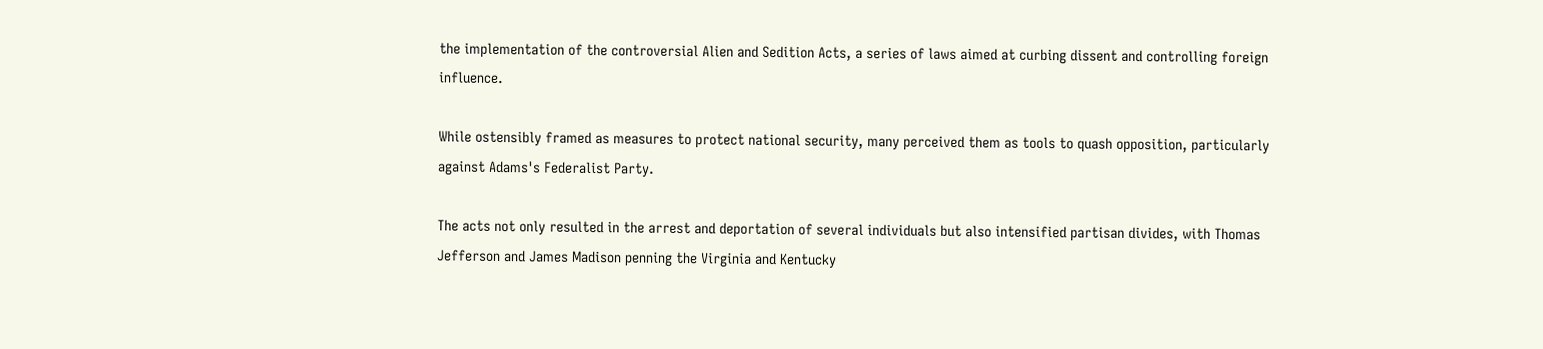the implementation of the controversial Alien and Sedition Acts, a series of laws aimed at curbing dissent and controlling foreign influence.

While ostensibly framed as measures to protect national security, many perceived them as tools to quash opposition, particularly against Adams's Federalist Party.

The acts not only resulted in the arrest and deportation of several individuals but also intensified partisan divides, with Thomas Jefferson and James Madison penning the Virginia and Kentucky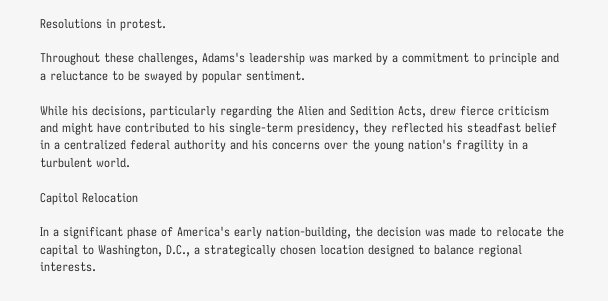Resolutions in protest.

Throughout these challenges, Adams's leadership was marked by a commitment to principle and a reluctance to be swayed by popular sentiment.

While his decisions, particularly regarding the Alien and Sedition Acts, drew fierce criticism and might have contributed to his single-term presidency, they reflected his steadfast belief in a centralized federal authority and his concerns over the young nation's fragility in a turbulent world.

Capitol Relocation

In a significant phase of America's early nation-building, the decision was made to relocate the capital to Washington, D.C., a strategically chosen location designed to balance regional interests.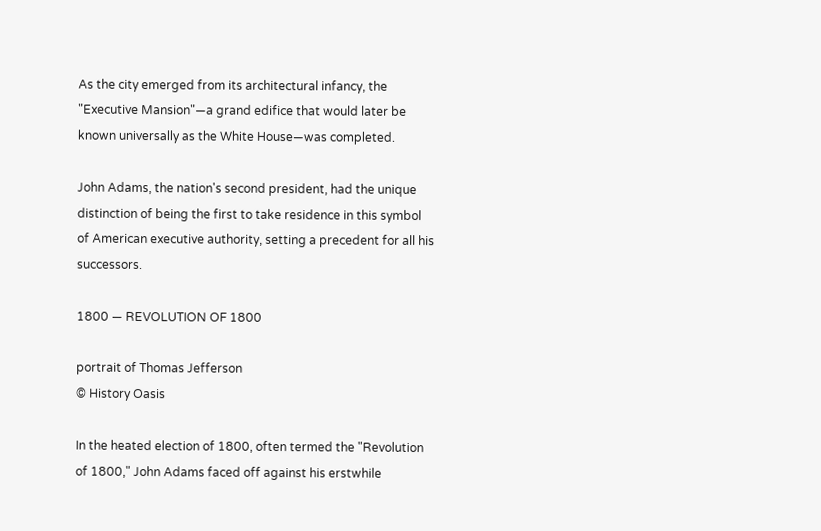As the city emerged from its architectural infancy, the "Executive Mansion"—a grand edifice that would later be known universally as the White House—was completed.

John Adams, the nation's second president, had the unique distinction of being the first to take residence in this symbol of American executive authority, setting a precedent for all his successors.

1800 — REVOLUTION OF 1800

portrait of Thomas Jefferson
© History Oasis

In the heated election of 1800, often termed the "Revolution of 1800," John Adams faced off against his erstwhile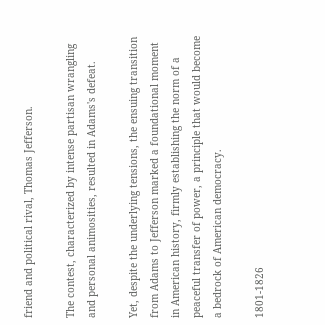friend and political rival, Thomas Jefferson.

The contest, characterized by intense partisan wrangling and personal animosities, resulted in Adams's defeat.

Yet, despite the underlying tensions, the ensuing transition from Adams to Jefferson marked a foundational moment in American history, firmly establishing the norm of a peaceful transfer of power, a principle that would become a bedrock of American democracy.

1801-1826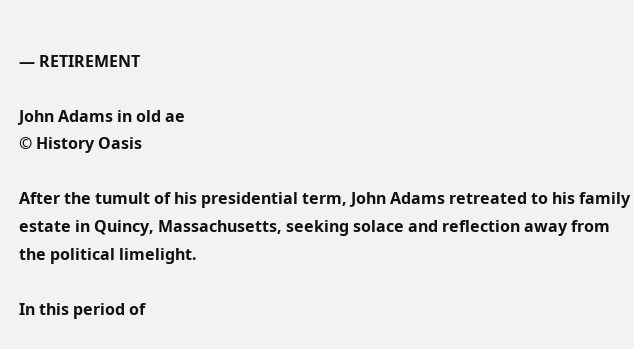— RETIREMENT

John Adams in old ae
© History Oasis

After the tumult of his presidential term, John Adams retreated to his family estate in Quincy, Massachusetts, seeking solace and reflection away from the political limelight.

In this period of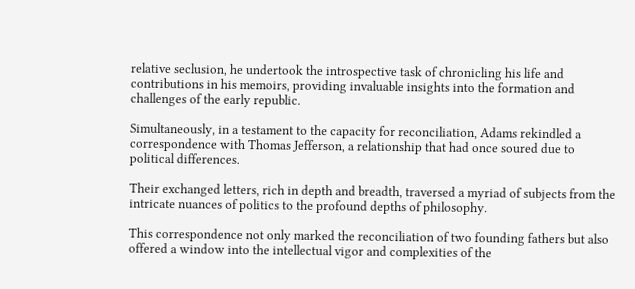relative seclusion, he undertook the introspective task of chronicling his life and contributions in his memoirs, providing invaluable insights into the formation and challenges of the early republic.

Simultaneously, in a testament to the capacity for reconciliation, Adams rekindled a correspondence with Thomas Jefferson, a relationship that had once soured due to political differences.

Their exchanged letters, rich in depth and breadth, traversed a myriad of subjects from the intricate nuances of politics to the profound depths of philosophy.

This correspondence not only marked the reconciliation of two founding fathers but also offered a window into the intellectual vigor and complexities of the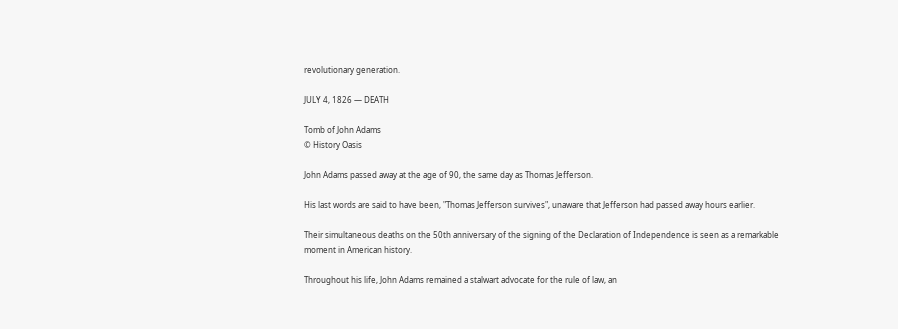revolutionary generation.

JULY 4, 1826 — DEATH

Tomb of John Adams
© History Oasis

John Adams passed away at the age of 90, the same day as Thomas Jefferson.

His last words are said to have been, "Thomas Jefferson survives", unaware that Jefferson had passed away hours earlier.

Their simultaneous deaths on the 50th anniversary of the signing of the Declaration of Independence is seen as a remarkable moment in American history.

Throughout his life, John Adams remained a stalwart advocate for the rule of law, an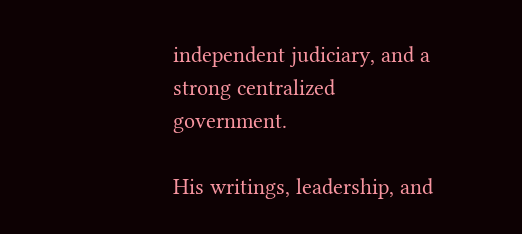independent judiciary, and a strong centralized government.

His writings, leadership, and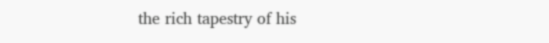the rich tapestry of his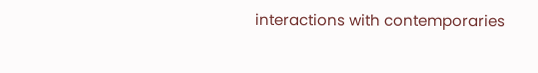interactions with contemporaries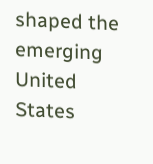shaped the emerging United States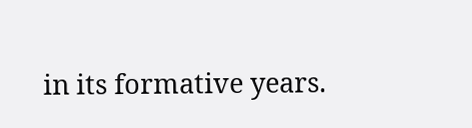in its formative years.